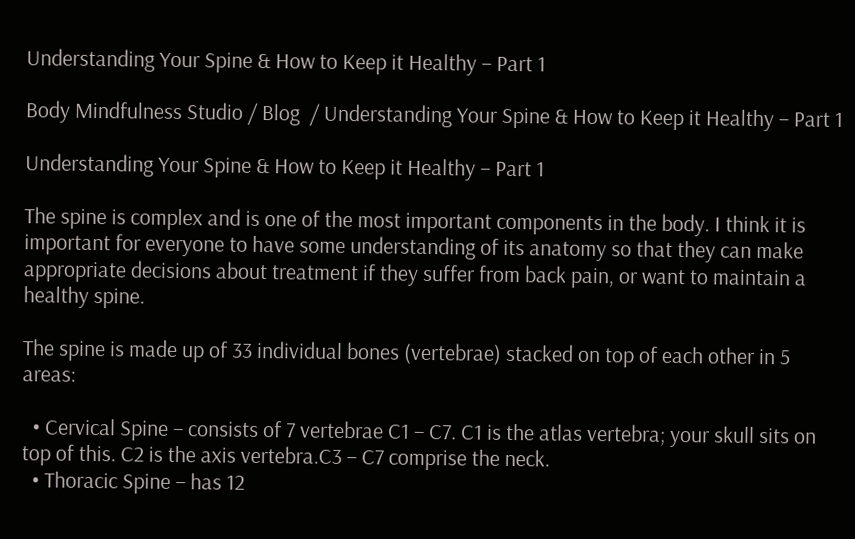Understanding Your Spine & How to Keep it Healthy – Part 1

Body Mindfulness Studio / Blog  / Understanding Your Spine & How to Keep it Healthy – Part 1

Understanding Your Spine & How to Keep it Healthy – Part 1

The spine is complex and is one of the most important components in the body. I think it is important for everyone to have some understanding of its anatomy so that they can make appropriate decisions about treatment if they suffer from back pain, or want to maintain a healthy spine.

The spine is made up of 33 individual bones (vertebrae) stacked on top of each other in 5 areas:

  • Cervical Spine – consists of 7 vertebrae C1 – C7. C1 is the atlas vertebra; your skull sits on top of this. C2 is the axis vertebra.C3 – C7 comprise the neck.
  • Thoracic Spine – has 12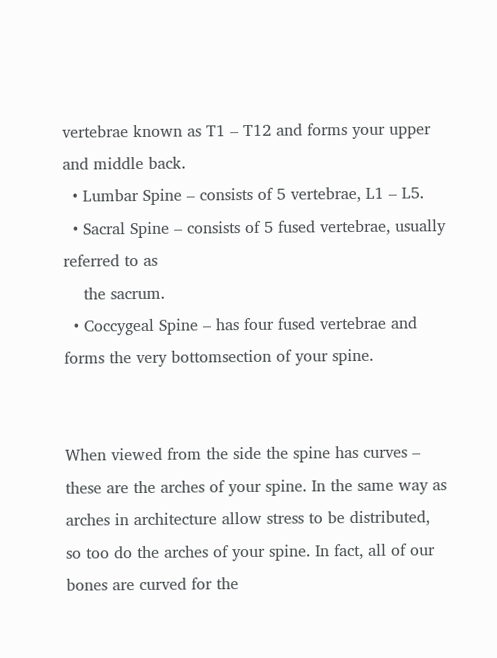vertebrae known as T1 – T12 and forms your upper and middle back.
  • Lumbar Spine – consists of 5 vertebrae, L1 – L5.
  • Sacral Spine – consists of 5 fused vertebrae, usually referred to as
    the sacrum.
  • Coccygeal Spine – has four fused vertebrae and forms the very bottomsection of your spine.


When viewed from the side the spine has curves – these are the arches of your spine. In the same way as arches in architecture allow stress to be distributed, so too do the arches of your spine. In fact, all of our bones are curved for the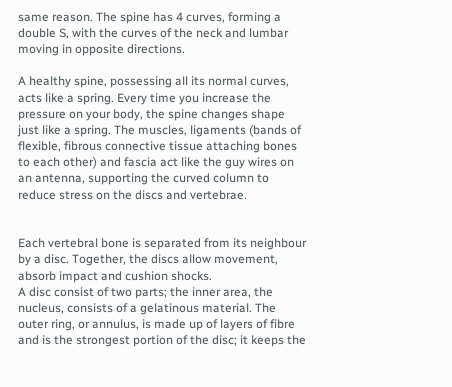same reason. The spine has 4 curves, forming a double S, with the curves of the neck and lumbar moving in opposite directions.

A healthy spine, possessing all its normal curves, acts like a spring. Every time you increase the pressure on your body, the spine changes shape just like a spring. The muscles, ligaments (bands of flexible, fibrous connective tissue attaching bones to each other) and fascia act like the guy wires on an antenna, supporting the curved column to reduce stress on the discs and vertebrae.


Each vertebral bone is separated from its neighbour by a disc. Together, the discs allow movement, absorb impact and cushion shocks.
A disc consist of two parts; the inner area, the nucleus, consists of a gelatinous material. The outer ring, or annulus, is made up of layers of fibre and is the strongest portion of the disc; it keeps the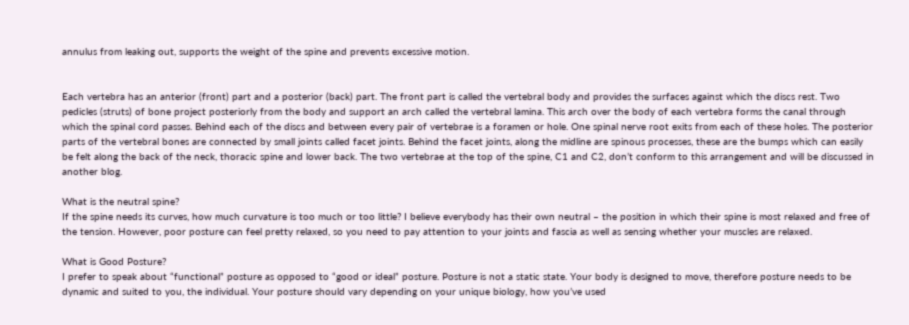annulus from leaking out, supports the weight of the spine and prevents excessive motion.


Each vertebra has an anterior (front) part and a posterior (back) part. The front part is called the vertebral body and provides the surfaces against which the discs rest. Two pedicles (struts) of bone project posteriorly from the body and support an arch called the vertebral lamina. This arch over the body of each vertebra forms the canal through which the spinal cord passes. Behind each of the discs and between every pair of vertebrae is a foramen or hole. One spinal nerve root exits from each of these holes. The posterior parts of the vertebral bones are connected by small joints called facet joints. Behind the facet joints, along the midline are spinous processes, these are the bumps which can easily be felt along the back of the neck, thoracic spine and lower back. The two vertebrae at the top of the spine, C1 and C2, don’t conform to this arrangement and will be discussed in another blog.

What is the neutral spine?
If the spine needs its curves, how much curvature is too much or too little? I believe everybody has their own neutral – the position in which their spine is most relaxed and free of the tension. However, poor posture can feel pretty relaxed, so you need to pay attention to your joints and fascia as well as sensing whether your muscles are relaxed.

What is Good Posture?
I prefer to speak about “functional” posture as opposed to “good or ideal” posture. Posture is not a static state. Your body is designed to move, therefore posture needs to be dynamic and suited to you, the individual. Your posture should vary depending on your unique biology, how you’ve used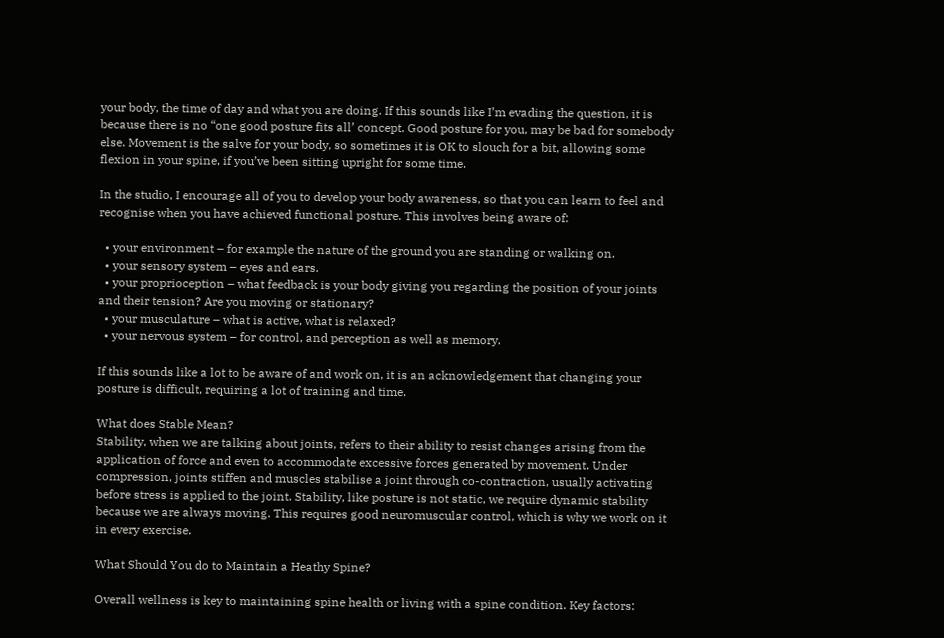your body, the time of day and what you are doing. If this sounds like I’m evading the question, it is because there is no “one good posture fits all’ concept. Good posture for you, may be bad for somebody else. Movement is the salve for your body, so sometimes it is OK to slouch for a bit, allowing some flexion in your spine, if you’ve been sitting upright for some time.

In the studio, I encourage all of you to develop your body awareness, so that you can learn to feel and recognise when you have achieved functional posture. This involves being aware of:

  • your environment – for example the nature of the ground you are standing or walking on.
  • your sensory system – eyes and ears.
  • your proprioception – what feedback is your body giving you regarding the position of your joints and their tension? Are you moving or stationary?
  • your musculature – what is active, what is relaxed?
  • your nervous system – for control, and perception as well as memory.

If this sounds like a lot to be aware of and work on, it is an acknowledgement that changing your posture is difficult, requiring a lot of training and time.

What does Stable Mean?
Stability, when we are talking about joints, refers to their ability to resist changes arising from the application of force and even to accommodate excessive forces generated by movement. Under compression, joints stiffen and muscles stabilise a joint through co-contraction, usually activating before stress is applied to the joint. Stability, like posture is not static, we require dynamic stability because we are always moving. This requires good neuromuscular control, which is why we work on it in every exercise.

What Should You do to Maintain a Heathy Spine?

Overall wellness is key to maintaining spine health or living with a spine condition. Key factors: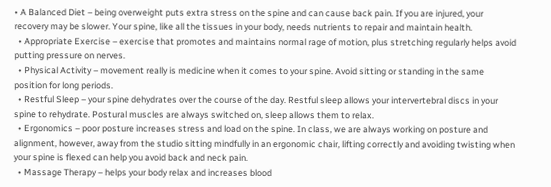• A Balanced Diet – being overweight puts extra stress on the spine and can cause back pain. If you are injured, your recovery may be slower. Your spine, like all the tissues in your body, needs nutrients to repair and maintain health.
  • Appropriate Exercise – exercise that promotes and maintains normal rage of motion, plus stretching regularly helps avoid putting pressure on nerves.
  • Physical Activity – movement really is medicine when it comes to your spine. Avoid sitting or standing in the same position for long periods.
  • Restful Sleep – your spine dehydrates over the course of the day. Restful sleep allows your intervertebral discs in your spine to rehydrate. Postural muscles are always switched on, sleep allows them to relax.
  • Ergonomics – poor posture increases stress and load on the spine. In class, we are always working on posture and alignment, however, away from the studio sitting mindfully in an ergonomic chair, lifting correctly and avoiding twisting when your spine is flexed can help you avoid back and neck pain.
  • Massage Therapy – helps your body relax and increases blood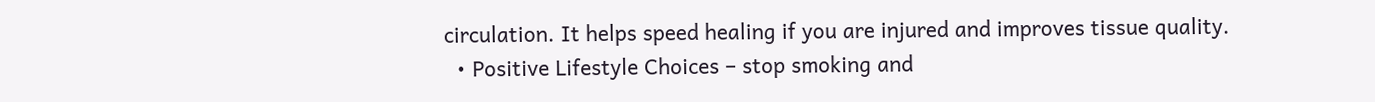circulation. It helps speed healing if you are injured and improves tissue quality.
  • Positive Lifestyle Choices – stop smoking and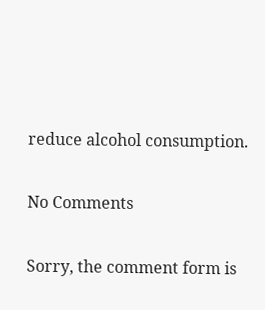reduce alcohol consumption.

No Comments

Sorry, the comment form is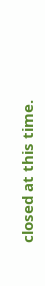closed at this time.